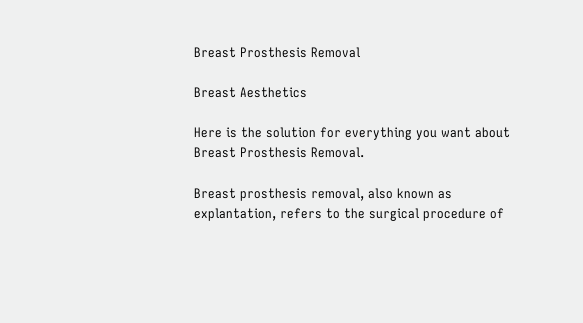Breast Prosthesis Removal

Breast Aesthetics

Here is the solution for everything you want about Breast Prosthesis Removal.

Breast prosthesis removal, also known as explantation, refers to the surgical procedure of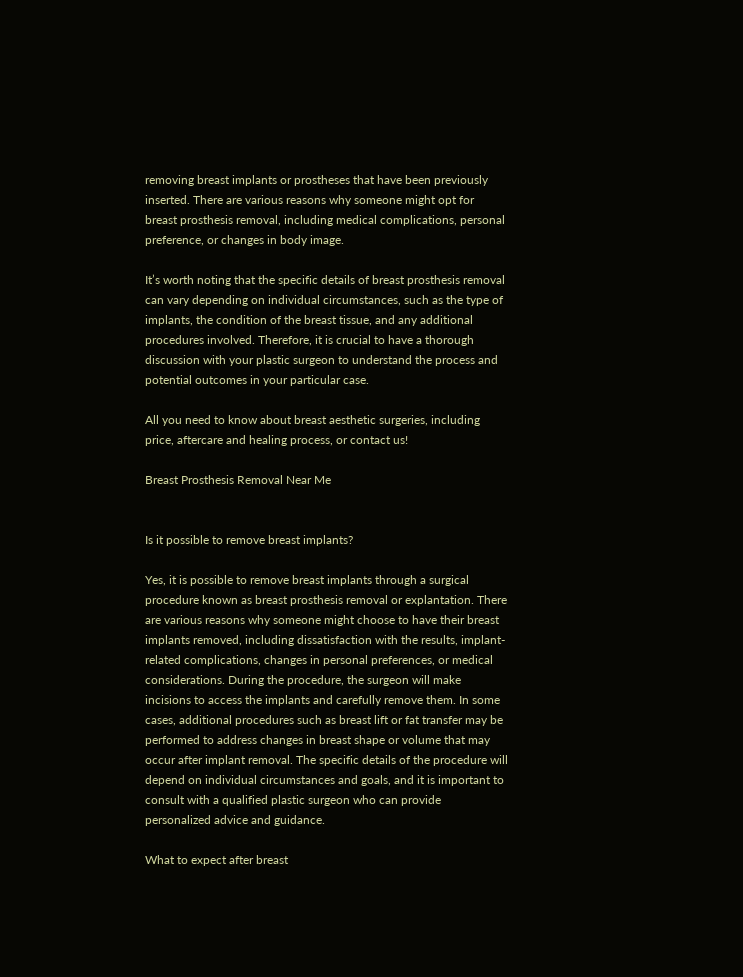removing breast implants or prostheses that have been previously inserted. There are various reasons why someone might opt for breast prosthesis removal, including medical complications, personal preference, or changes in body image.

It’s worth noting that the specific details of breast prosthesis removal can vary depending on individual circumstances, such as the type of implants, the condition of the breast tissue, and any additional procedures involved. Therefore, it is crucial to have a thorough discussion with your plastic surgeon to understand the process and potential outcomes in your particular case.

All you need to know about breast aesthetic surgeries, including price, aftercare and healing process, or contact us!

Breast Prosthesis Removal Near Me


Is it possible to remove breast implants?

Yes, it is possible to remove breast implants through a surgical procedure known as breast prosthesis removal or explantation. There are various reasons why someone might choose to have their breast implants removed, including dissatisfaction with the results, implant-related complications, changes in personal preferences, or medical considerations. During the procedure, the surgeon will make incisions to access the implants and carefully remove them. In some cases, additional procedures such as breast lift or fat transfer may be performed to address changes in breast shape or volume that may occur after implant removal. The specific details of the procedure will depend on individual circumstances and goals, and it is important to consult with a qualified plastic surgeon who can provide personalized advice and guidance.

What to expect after breast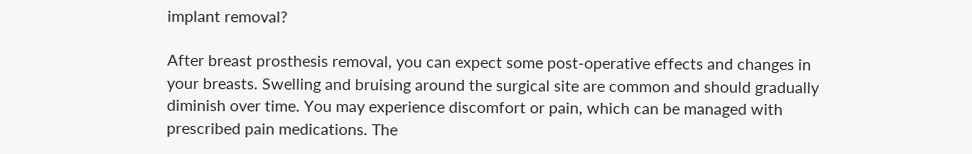implant removal?

After breast prosthesis removal, you can expect some post-operative effects and changes in your breasts. Swelling and bruising around the surgical site are common and should gradually diminish over time. You may experience discomfort or pain, which can be managed with prescribed pain medications. The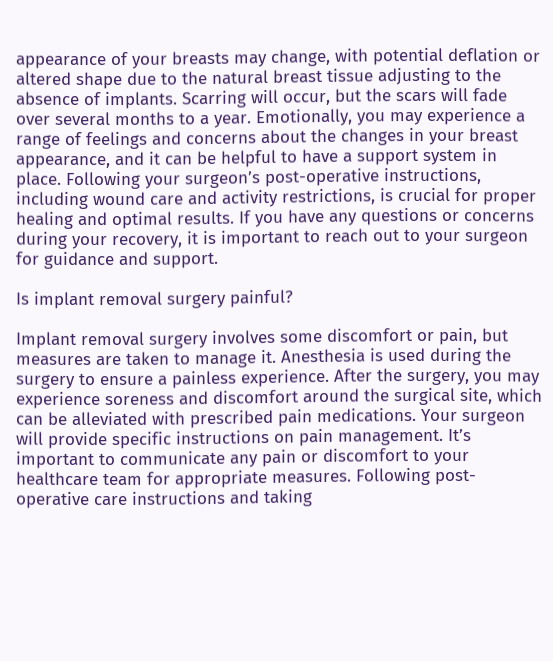appearance of your breasts may change, with potential deflation or altered shape due to the natural breast tissue adjusting to the absence of implants. Scarring will occur, but the scars will fade over several months to a year. Emotionally, you may experience a range of feelings and concerns about the changes in your breast appearance, and it can be helpful to have a support system in place. Following your surgeon’s post-operative instructions, including wound care and activity restrictions, is crucial for proper healing and optimal results. If you have any questions or concerns during your recovery, it is important to reach out to your surgeon for guidance and support.

Is implant removal surgery painful?

Implant removal surgery involves some discomfort or pain, but measures are taken to manage it. Anesthesia is used during the surgery to ensure a painless experience. After the surgery, you may experience soreness and discomfort around the surgical site, which can be alleviated with prescribed pain medications. Your surgeon will provide specific instructions on pain management. It’s important to communicate any pain or discomfort to your healthcare team for appropriate measures. Following post-operative care instructions and taking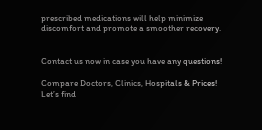prescribed medications will help minimize discomfort and promote a smoother recovery.


Contact us now in case you have any questions!

Compare Doctors, Clinics, Hospitals & Prices! Let’s find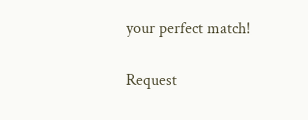your perfect match!

Request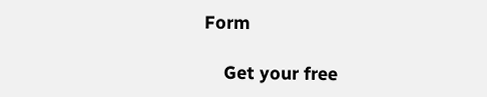Form

    Get your free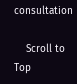consultation

    Scroll to Top